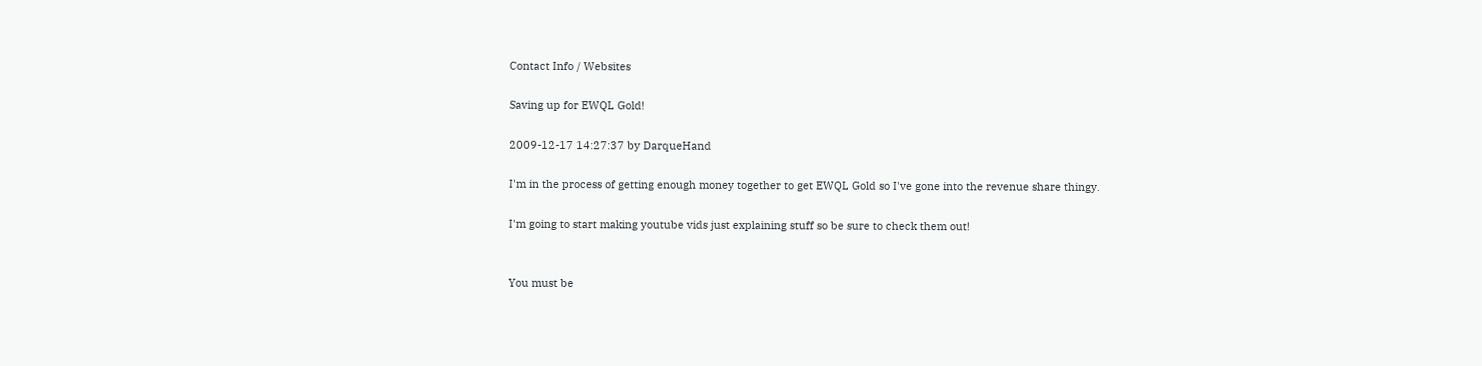Contact Info / Websites

Saving up for EWQL Gold!

2009-12-17 14:27:37 by DarqueHand

I'm in the process of getting enough money together to get EWQL Gold so I've gone into the revenue share thingy.

I'm going to start making youtube vids just explaining stuff so be sure to check them out!


You must be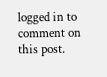logged in to comment on this post.